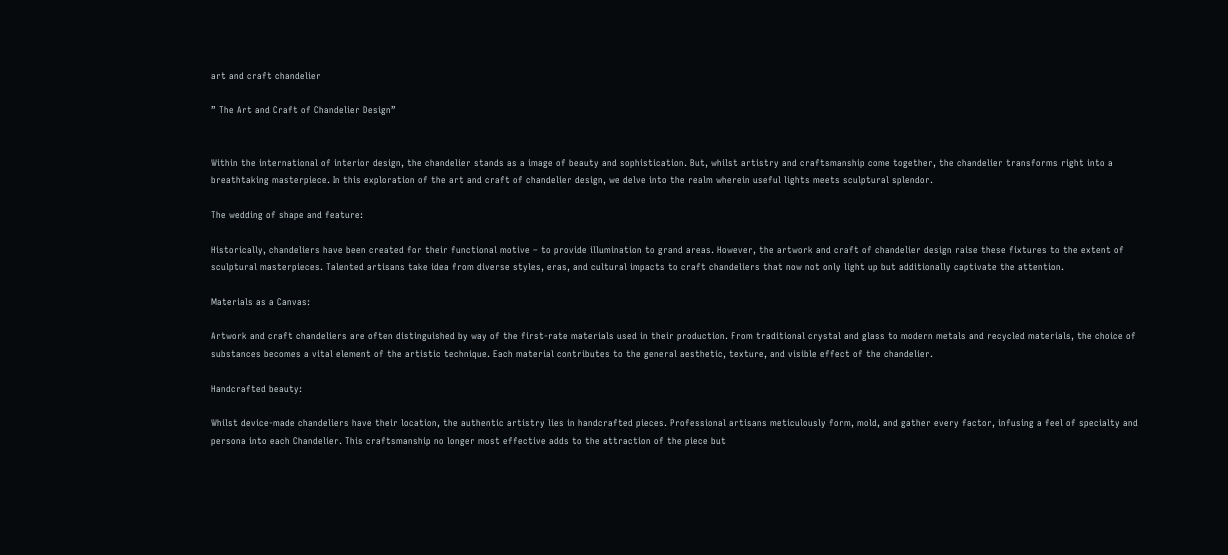art and craft chandelier

” The Art and Craft of Chandelier Design”


Within the international of interior design, the chandelier stands as a image of beauty and sophistication. But, whilst artistry and craftsmanship come together, the chandelier transforms right into a breathtaking masterpiece. In this exploration of the art and craft of chandelier design, we delve into the realm wherein useful lights meets sculptural splendor.

The wedding of shape and feature:

Historically, chandeliers have been created for their functional motive – to provide illumination to grand areas. However, the artwork and craft of chandelier design raise these fixtures to the extent of sculptural masterpieces. Talented artisans take idea from diverse styles, eras, and cultural impacts to craft chandeliers that now not only light up but additionally captivate the attention.

Materials as a Canvas:

Artwork and craft chandeliers are often distinguished by way of the first-rate materials used in their production. From traditional crystal and glass to modern metals and recycled materials, the choice of substances becomes a vital element of the artistic technique. Each material contributes to the general aesthetic, texture, and visible effect of the chandelier.

Handcrafted beauty:

Whilst device-made chandeliers have their location, the authentic artistry lies in handcrafted pieces. Professional artisans meticulously form, mold, and gather every factor, infusing a feel of specialty and persona into each Chandelier. This craftsmanship no longer most effective adds to the attraction of the piece but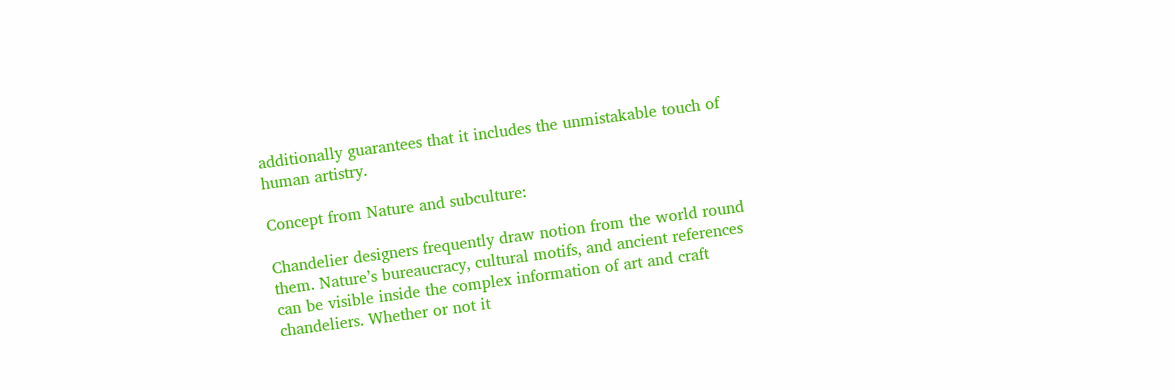additionally guarantees that it includes the unmistakable touch of human artistry.

Concept from Nature and subculture:

Chandelier designers frequently draw notion from the world round them. Nature’s bureaucracy, cultural motifs, and ancient references can be visible inside the complex information of art and craft chandeliers. Whether or not it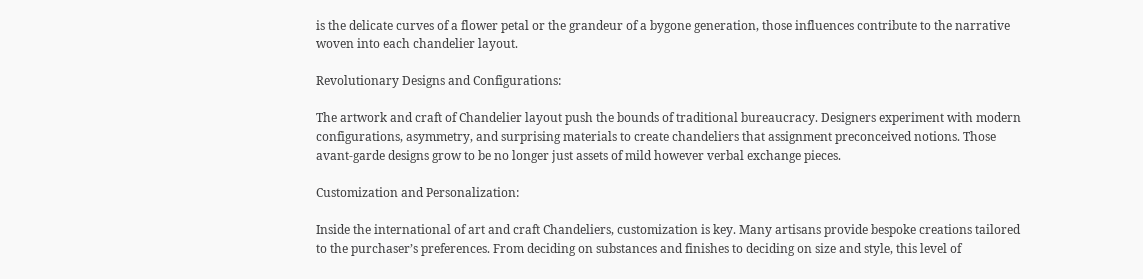is the delicate curves of a flower petal or the grandeur of a bygone generation, those influences contribute to the narrative woven into each chandelier layout.

Revolutionary Designs and Configurations:

The artwork and craft of Chandelier layout push the bounds of traditional bureaucracy. Designers experiment with modern configurations, asymmetry, and surprising materials to create chandeliers that assignment preconceived notions. Those avant-garde designs grow to be no longer just assets of mild however verbal exchange pieces.

Customization and Personalization:

Inside the international of art and craft Chandeliers, customization is key. Many artisans provide bespoke creations tailored to the purchaser’s preferences. From deciding on substances and finishes to deciding on size and style, this level of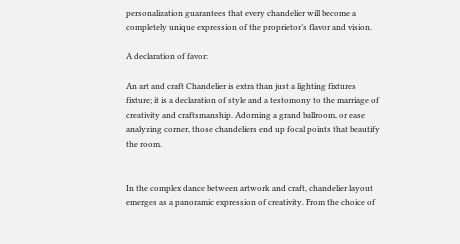personalization guarantees that every chandelier will become a completely unique expression of the proprietor’s flavor and vision.

A declaration of favor:

An art and craft Chandelier is extra than just a lighting fixtures fixture; it is a declaration of style and a testomony to the marriage of creativity and craftsmanship. Adorning a grand ballroom, or ease analyzing corner, those chandeliers end up focal points that beautify the room.


In the complex dance between artwork and craft, chandelier layout emerges as a panoramic expression of creativity. From the choice of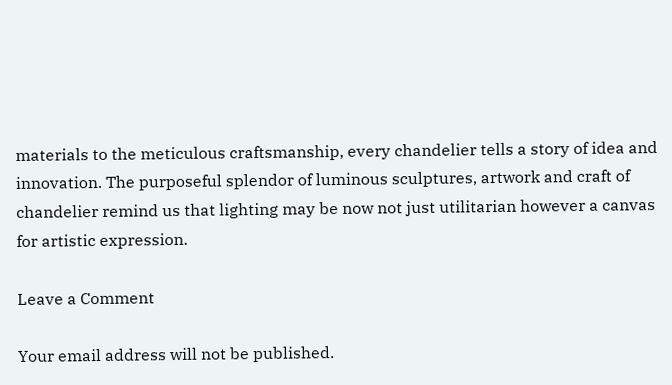materials to the meticulous craftsmanship, every chandelier tells a story of idea and innovation. The purposeful splendor of luminous sculptures, artwork and craft of chandelier remind us that lighting may be now not just utilitarian however a canvas for artistic expression.

Leave a Comment

Your email address will not be published.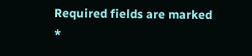Required fields are marked *